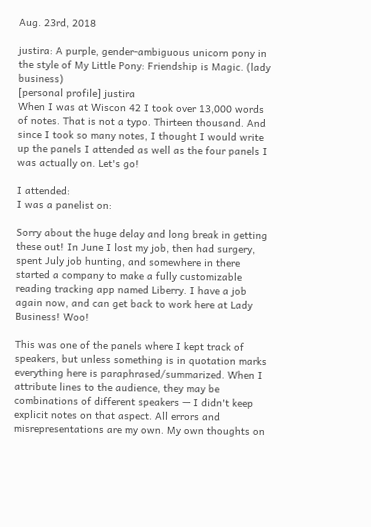Aug. 23rd, 2018

justira: A purple, gender-ambiguous unicorn pony in the style of My Little Pony: Friendship is Magic. (lady business)
[personal profile] justira
When I was at Wiscon 42 I took over 13,000 words of notes. That is not a typo. Thirteen thousand. And since I took so many notes, I thought I would write up the panels I attended as well as the four panels I was actually on. Let's go!

I attended:
I was a panelist on:

Sorry about the huge delay and long break in getting these out! In June I lost my job, then had surgery, spent July job hunting, and somewhere in there started a company to make a fully customizable reading tracking app named Liberry. I have a job again now, and can get back to work here at Lady Business! Woo!

This was one of the panels where I kept track of speakers, but unless something is in quotation marks everything here is paraphrased/summarized. When I attribute lines to the audience, they may be combinations of different speakers — I didn't keep explicit notes on that aspect. All errors and misrepresentations are my own. My own thoughts on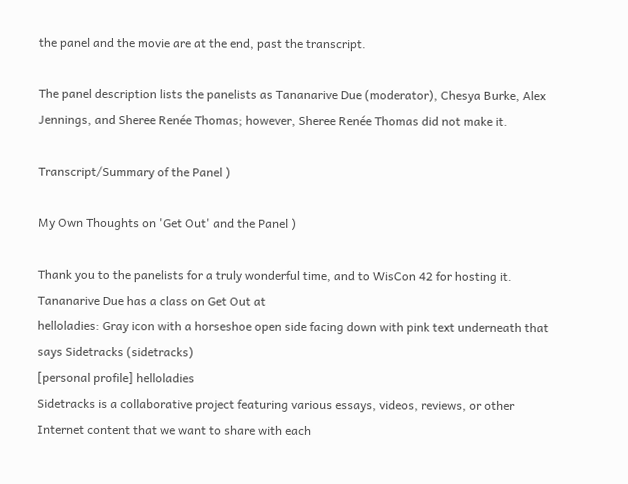the panel and the movie are at the end, past the transcript.

The panel description lists the panelists as Tananarive Due (moderator), Chesya Burke, Alex Jennings, and Sheree Renée Thomas; however, Sheree Renée Thomas did not make it.

Transcript/Summary of the Panel )

My Own Thoughts on 'Get Out' and the Panel )

Thank you to the panelists for a truly wonderful time, and to WisCon 42 for hosting it. Tananarive Due has a class on Get Out at
helloladies: Gray icon with a horseshoe open side facing down with pink text underneath that says Sidetracks (sidetracks)
[personal profile] helloladies
Sidetracks is a collaborative project featuring various essays, videos, reviews, or other Internet content that we want to share with each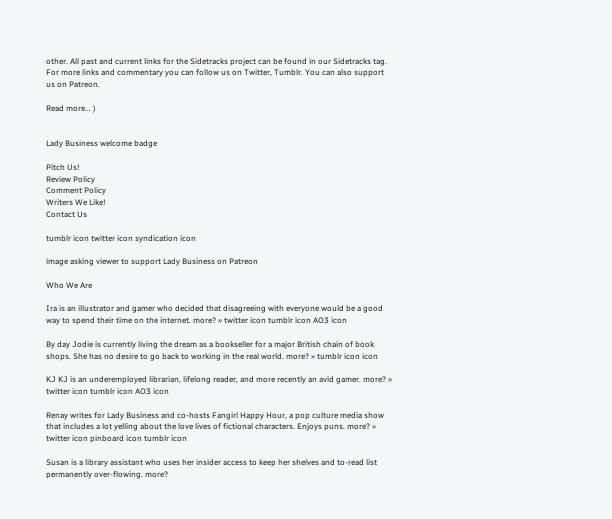other. All past and current links for the Sidetracks project can be found in our Sidetracks tag. For more links and commentary you can follow us on Twitter, Tumblr. You can also support us on Patreon.

Read more... )


Lady Business welcome badge

Pitch Us!
Review Policy
Comment Policy
Writers We Like!
Contact Us

tumblr icon twitter icon syndication icon

image asking viewer to support Lady Business on Patreon

Who We Are

Ira is an illustrator and gamer who decided that disagreeing with everyone would be a good way to spend their time on the internet. more? » twitter icon tumblr icon AO3 icon

By day Jodie is currently living the dream as a bookseller for a major British chain of book shops. She has no desire to go back to working in the real world. more? » tumblr icon icon

KJ KJ is an underemployed librarian, lifelong reader, and more recently an avid gamer. more? » twitter icon tumblr icon AO3 icon

Renay writes for Lady Business and co-hosts Fangirl Happy Hour, a pop culture media show that includes a lot yelling about the love lives of fictional characters. Enjoys puns. more? » twitter icon pinboard icon tumblr icon

Susan is a library assistant who uses her insider access to keep her shelves and to-read list permanently over-flowing. more?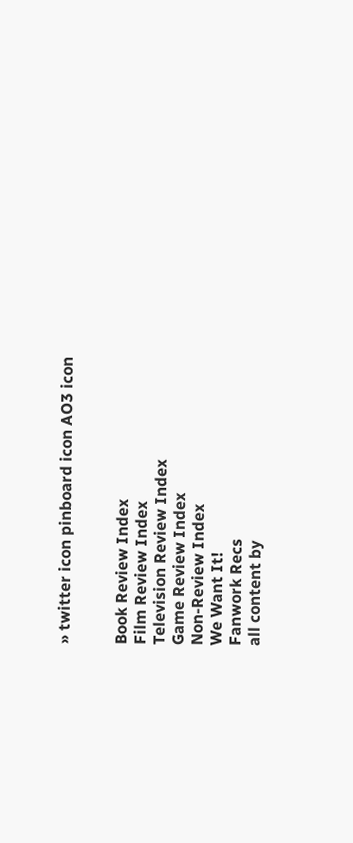» twitter icon pinboard icon AO3 icon


Book Review Index
Film Review Index
Television Review Index
Game Review Index
Non-Review Index
We Want It!
Fanwork Recs
all content by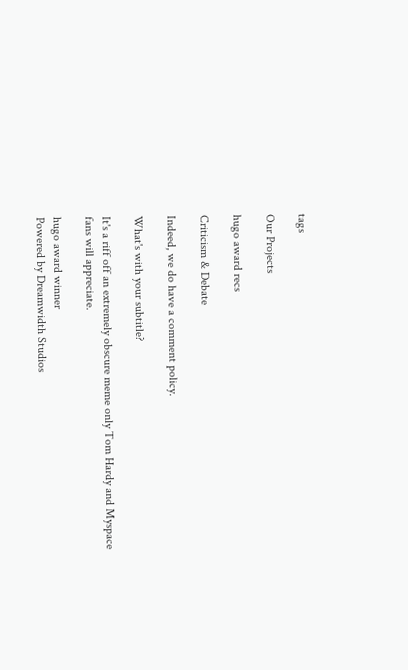tags

Our Projects

hugo award recs

Criticism & Debate

Indeed, we do have a comment policy.

What's with your subtitle?

It's a riff off an extremely obscure meme only Tom Hardy and Myspace fans will appreciate.

hugo award winner
Powered by Dreamwidth Studios